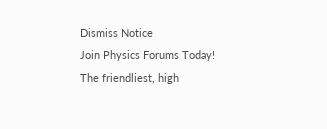Dismiss Notice
Join Physics Forums Today!
The friendliest, high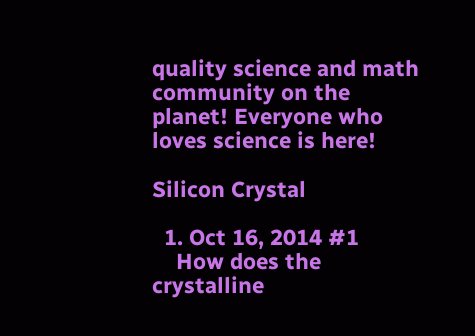quality science and math community on the planet! Everyone who loves science is here!

Silicon Crystal

  1. Oct 16, 2014 #1
    How does the crystalline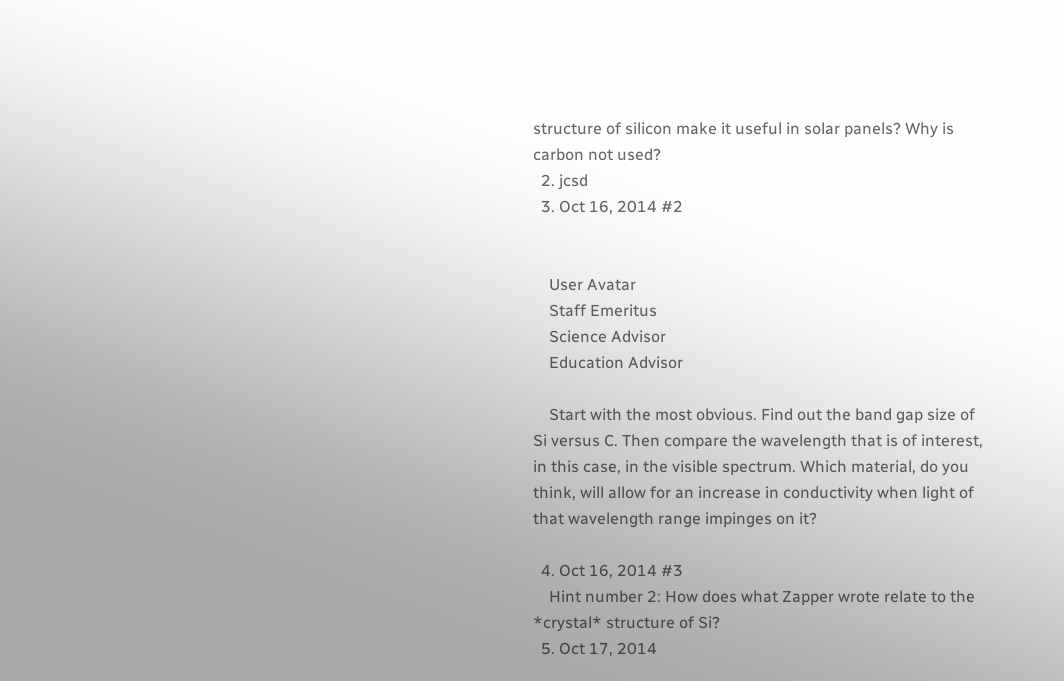structure of silicon make it useful in solar panels? Why is carbon not used?
  2. jcsd
  3. Oct 16, 2014 #2


    User Avatar
    Staff Emeritus
    Science Advisor
    Education Advisor

    Start with the most obvious. Find out the band gap size of Si versus C. Then compare the wavelength that is of interest, in this case, in the visible spectrum. Which material, do you think, will allow for an increase in conductivity when light of that wavelength range impinges on it?

  4. Oct 16, 2014 #3
    Hint number 2: How does what Zapper wrote relate to the *crystal* structure of Si?
  5. Oct 17, 2014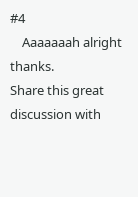#4
    Aaaaaaah alright thanks.
Share this great discussion with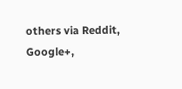others via Reddit, Google+,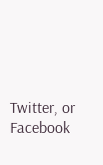Twitter, or Facebook